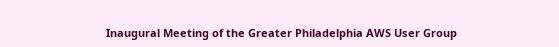Inaugural Meeting of the Greater Philadelphia AWS User Group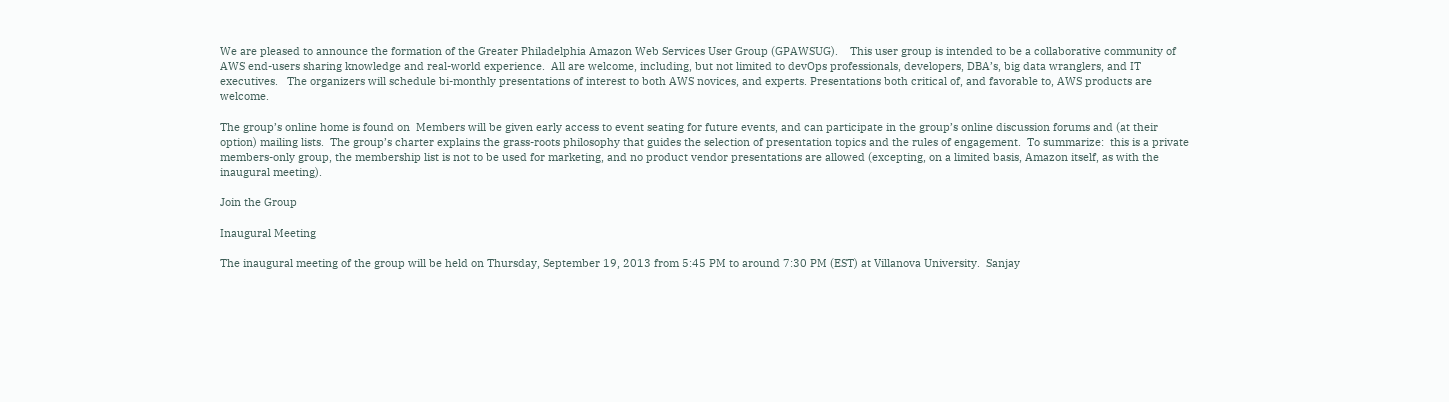We are pleased to announce the formation of the Greater Philadelphia Amazon Web Services User Group (GPAWSUG).    This user group is intended to be a collaborative community of AWS end-users sharing knowledge and real-world experience.  All are welcome, including, but not limited to devOps professionals, developers, DBA’s, big data wranglers, and IT executives.   The organizers will schedule bi-monthly presentations of interest to both AWS novices, and experts. Presentations both critical of, and favorable to, AWS products are welcome.

The group’s online home is found on  Members will be given early access to event seating for future events, and can participate in the group’s online discussion forums and (at their option) mailing lists.  The group’s charter explains the grass-roots philosophy that guides the selection of presentation topics and the rules of engagement.  To summarize:  this is a private members-only group, the membership list is not to be used for marketing, and no product vendor presentations are allowed (excepting, on a limited basis, Amazon itself, as with the inaugural meeting).

Join the Group

Inaugural Meeting

The inaugural meeting of the group will be held on Thursday, September 19, 2013 from 5:45 PM to around 7:30 PM (EST) at Villanova University.  Sanjay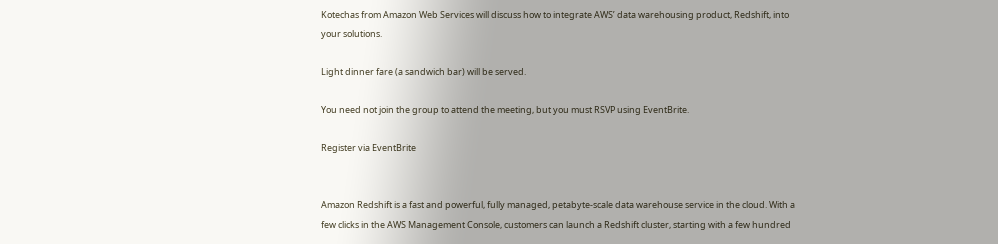Kotechas from Amazon Web Services will discuss how to integrate AWS’ data warehousing product, Redshift, into your solutions.

Light dinner fare (a sandwich bar) will be served.

You need not join the group to attend the meeting, but you must RSVP using EventBrite.

Register via EventBrite


Amazon Redshift is a fast and powerful, fully managed, petabyte-scale data warehouse service in the cloud. With a few clicks in the AWS Management Console, customers can launch a Redshift cluster, starting with a few hundred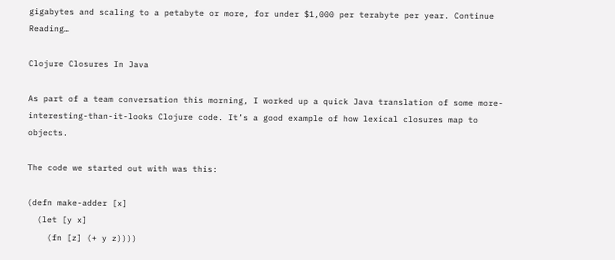gigabytes and scaling to a petabyte or more, for under $1,000 per terabyte per year. Continue Reading…

Clojure Closures In Java

As part of a team conversation this morning, I worked up a quick Java translation of some more-interesting-than-it-looks Clojure code. It’s a good example of how lexical closures map to objects.

The code we started out with was this:

(defn make-adder [x]
  (let [y x]
    (fn [z] (+ y z))))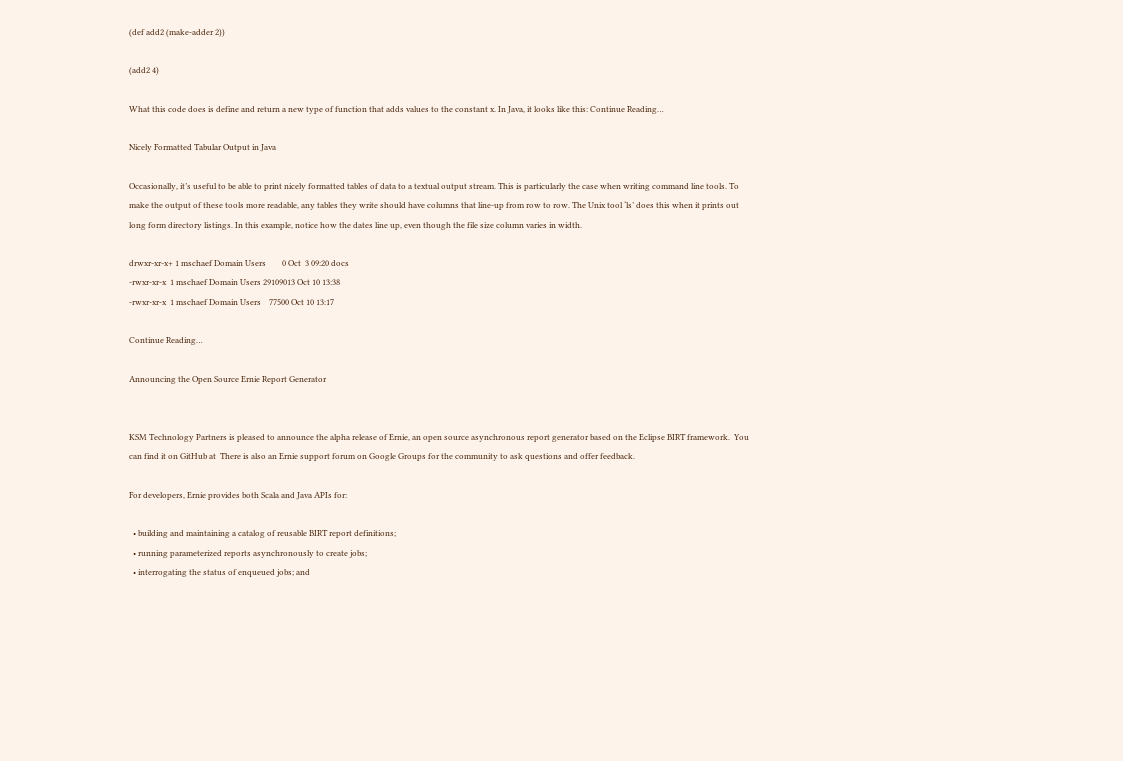(def add2 (make-adder 2))

(add2 4)

What this code does is define and return a new type of function that adds values to the constant x. In Java, it looks like this: Continue Reading…

Nicely Formatted Tabular Output in Java

Occasionally, it’s useful to be able to print nicely formatted tables of data to a textual output stream. This is particularly the case when writing command line tools. To make the output of these tools more readable, any tables they write should have columns that line-up from row to row. The Unix tool ‘ls’ does this when it prints out long form directory listings. In this example, notice how the dates line up, even though the file size column varies in width.

drwxr-xr-x+ 1 mschaef Domain Users        0 Oct  3 09:20 docs
-rwxr-xr-x  1 mschaef Domain Users 29109013 Oct 10 13:38
-rwxr-xr-x  1 mschaef Domain Users    77500 Oct 10 13:17

Continue Reading…

Announcing the Open Source Ernie Report Generator


KSM Technology Partners is pleased to announce the alpha release of Ernie, an open source asynchronous report generator based on the Eclipse BIRT framework.  You can find it on GitHub at  There is also an Ernie support forum on Google Groups for the community to ask questions and offer feedback.

For developers, Ernie provides both Scala and Java APIs for:

  • building and maintaining a catalog of reusable BIRT report definitions;
  • running parameterized reports asynchronously to create jobs;
  • interrogating the status of enqueued jobs; and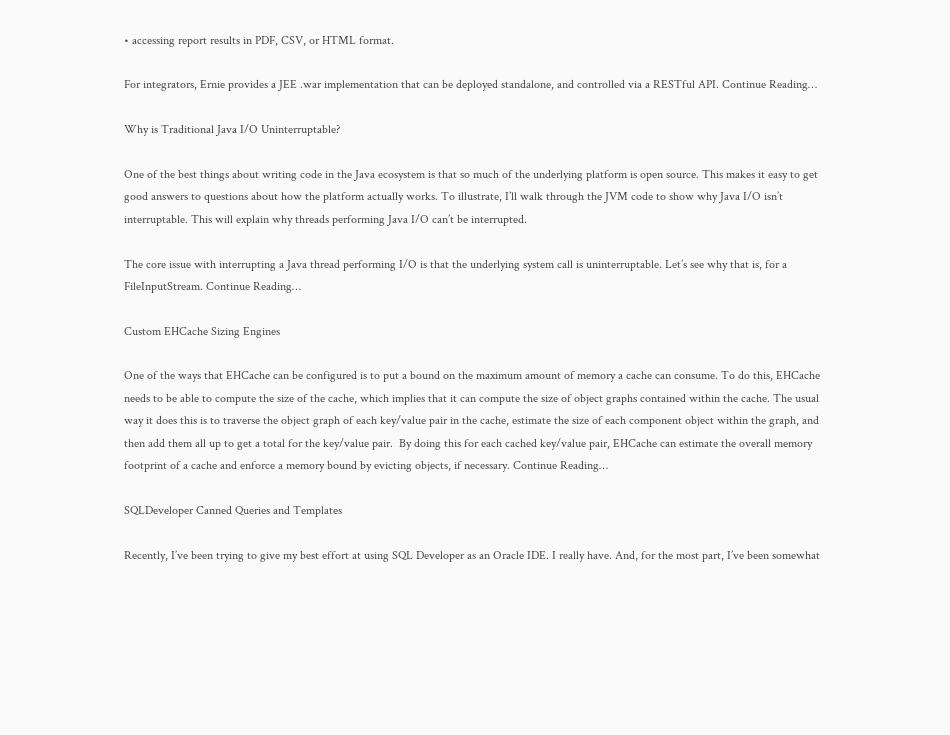• accessing report results in PDF, CSV, or HTML format.

For integrators, Ernie provides a JEE .war implementation that can be deployed standalone, and controlled via a RESTful API. Continue Reading…

Why is Traditional Java I/O Uninterruptable?

One of the best things about writing code in the Java ecosystem is that so much of the underlying platform is open source. This makes it easy to get good answers to questions about how the platform actually works. To illustrate, I’ll walk through the JVM code to show why Java I/O isn’t interruptable. This will explain why threads performing Java I/O can’t be interrupted.

The core issue with interrupting a Java thread performing I/O is that the underlying system call is uninterruptable. Let’s see why that is, for a FileInputStream. Continue Reading…

Custom EHCache Sizing Engines

One of the ways that EHCache can be configured is to put a bound on the maximum amount of memory a cache can consume. To do this, EHCache needs to be able to compute the size of the cache, which implies that it can compute the size of object graphs contained within the cache. The usual way it does this is to traverse the object graph of each key/value pair in the cache, estimate the size of each component object within the graph, and then add them all up to get a total for the key/value pair.  By doing this for each cached key/value pair, EHCache can estimate the overall memory footprint of a cache and enforce a memory bound by evicting objects, if necessary. Continue Reading…

SQLDeveloper Canned Queries and Templates

Recently, I’ve been trying to give my best effort at using SQL Developer as an Oracle IDE. I really have. And, for the most part, I’ve been somewhat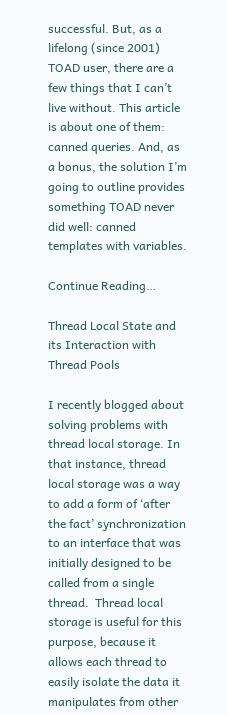successful. But, as a lifelong (since 2001) TOAD user, there are a few things that I can’t live without. This article is about one of them: canned queries. And, as a bonus, the solution I’m going to outline provides something TOAD never did well: canned templates with variables.

Continue Reading…

Thread Local State and its Interaction with Thread Pools

I recently blogged about solving problems with thread local storage. In that instance, thread local storage was a way to add a form of ‘after the fact’ synchronization to an interface that was initially designed to be called from a single thread.  Thread local storage is useful for this purpose, because it allows each thread to easily isolate the data it manipulates from other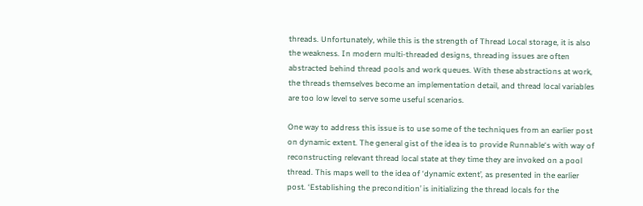threads. Unfortunately, while this is the strength of Thread Local storage, it is also the weakness. In modern multi-threaded designs, threading issues are often abstracted behind thread pools and work queues. With these abstractions at work, the threads themselves become an implementation detail, and thread local variables are too low level to serve some useful scenarios.

One way to address this issue is to use some of the techniques from an earlier post on dynamic extent. The general gist of the idea is to provide Runnable‘s with way of reconstructing relevant thread local state at they time they are invoked on a pool thread. This maps well to the idea of ‘dynamic extent’, as presented in the earlier post. ‘Establishing the precondition’ is initializing the thread locals for the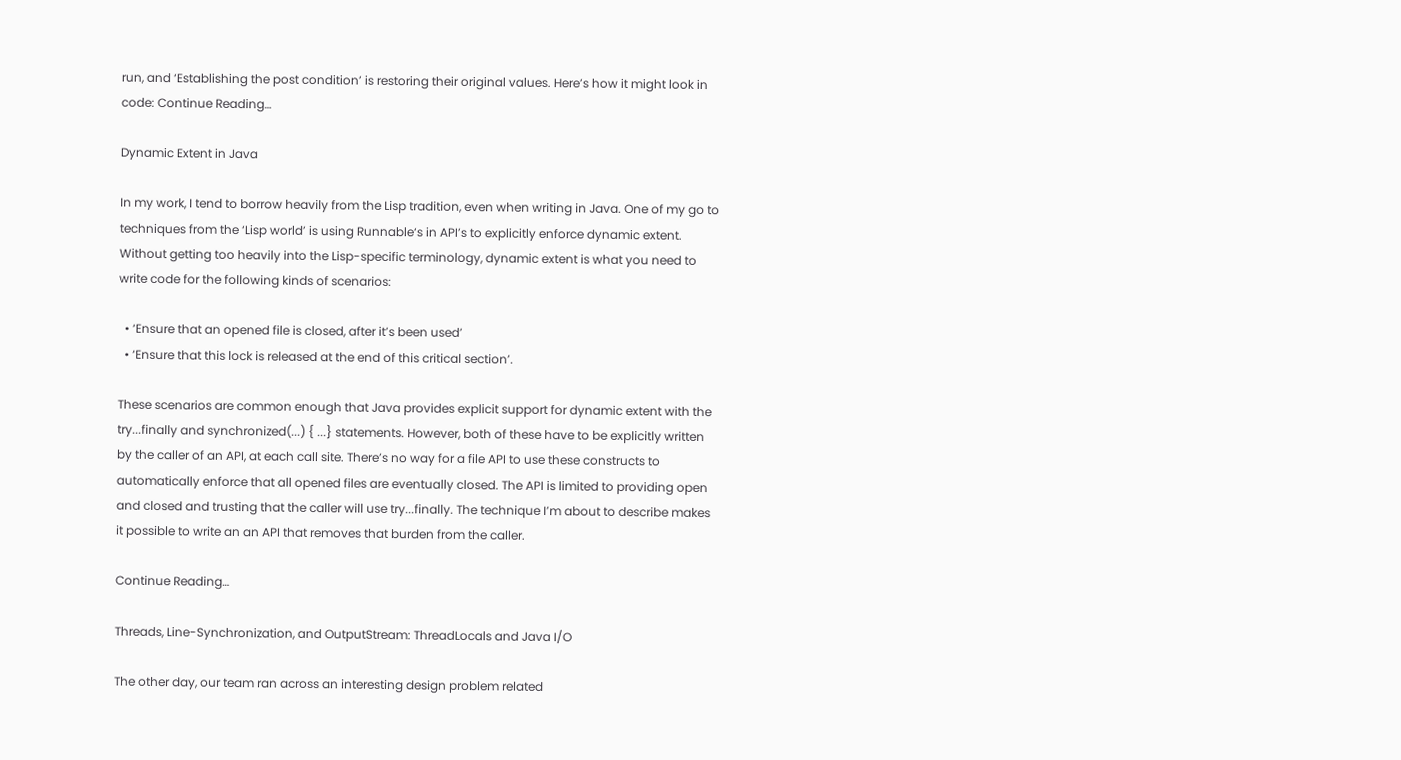run, and ‘Establishing the post condition’ is restoring their original values. Here’s how it might look in code: Continue Reading…

Dynamic Extent in Java

In my work, I tend to borrow heavily from the Lisp tradition, even when writing in Java. One of my go to techniques from the ‘Lisp world’ is using Runnable‘s in API’s to explicitly enforce dynamic extent. Without getting too heavily into the Lisp-specific terminology, dynamic extent is what you need to write code for the following kinds of scenarios:

  • ‘Ensure that an opened file is closed, after it’s been used’
  • ‘Ensure that this lock is released at the end of this critical section’.

These scenarios are common enough that Java provides explicit support for dynamic extent with the try...finally and synchronized(...) { ...} statements. However, both of these have to be explicitly written by the caller of an API, at each call site. There’s no way for a file API to use these constructs to automatically enforce that all opened files are eventually closed. The API is limited to providing open and closed and trusting that the caller will use try...finally. The technique I’m about to describe makes it possible to write an an API that removes that burden from the caller.

Continue Reading…

Threads, Line-Synchronization, and OutputStream: ThreadLocals and Java I/O

The other day, our team ran across an interesting design problem related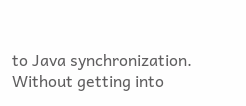to Java synchronization. Without getting into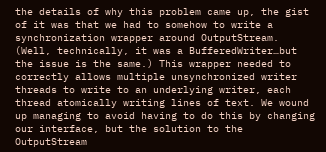the details of why this problem came up, the gist of it was that we had to somehow to write a synchronization wrapper around OutputStream. (Well, technically, it was a BufferedWriter…but the issue is the same.) This wrapper needed to correctly allows multiple unsynchronized writer threads to write to an underlying writer, each thread atomically writing lines of text. We wound up managing to avoid having to do this by changing our interface, but the solution to the OutputStream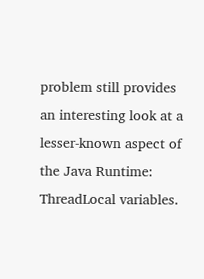problem still provides an interesting look at a lesser-known aspect of the Java Runtime: ThreadLocal variables.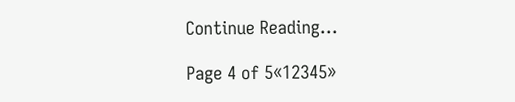Continue Reading…

Page 4 of 5«12345»